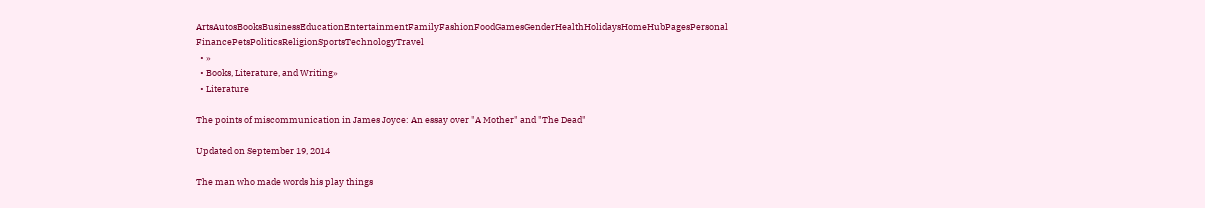ArtsAutosBooksBusinessEducationEntertainmentFamilyFashionFoodGamesGenderHealthHolidaysHomeHubPagesPersonal FinancePetsPoliticsReligionSportsTechnologyTravel
  • »
  • Books, Literature, and Writing»
  • Literature

The points of miscommunication in James Joyce: An essay over "A Mother" and "The Dead"

Updated on September 19, 2014

The man who made words his play things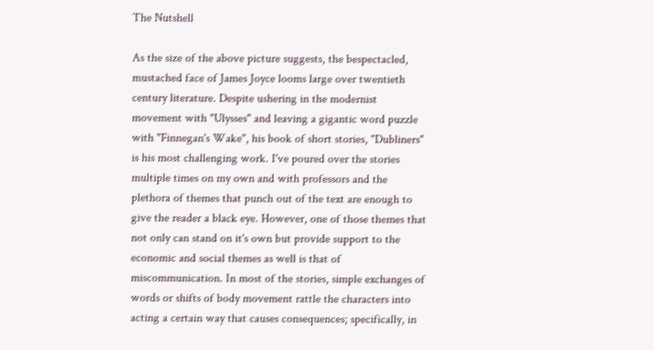The Nutshell

As the size of the above picture suggests, the bespectacled, mustached face of James Joyce looms large over twentieth century literature. Despite ushering in the modernist movement with "Ulysses" and leaving a gigantic word puzzle with "Finnegan's Wake", his book of short stories, "Dubliners" is his most challenging work. I've poured over the stories multiple times on my own and with professors and the plethora of themes that punch out of the text are enough to give the reader a black eye. However, one of those themes that not only can stand on it's own but provide support to the economic and social themes as well is that of miscommunication. In most of the stories, simple exchanges of words or shifts of body movement rattle the characters into acting a certain way that causes consequences; specifically, in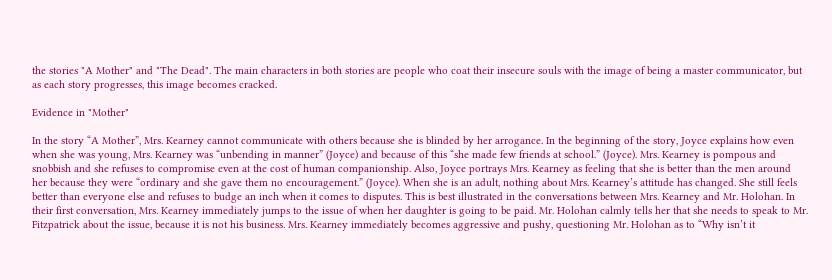the stories "A Mother" and "The Dead". The main characters in both stories are people who coat their insecure souls with the image of being a master communicator, but as each story progresses, this image becomes cracked.

Evidence in "Mother"

In the story “A Mother”, Mrs. Kearney cannot communicate with others because she is blinded by her arrogance. In the beginning of the story, Joyce explains how even when she was young, Mrs. Kearney was “unbending in manner” (Joyce) and because of this “she made few friends at school.” (Joyce). Mrs. Kearney is pompous and snobbish and she refuses to compromise even at the cost of human companionship. Also, Joyce portrays Mrs. Kearney as feeling that she is better than the men around her because they were “ordinary and she gave them no encouragement.” (Joyce). When she is an adult, nothing about Mrs. Kearney’s attitude has changed. She still feels better than everyone else and refuses to budge an inch when it comes to disputes. This is best illustrated in the conversations between Mrs. Kearney and Mr. Holohan. In their first conversation, Mrs. Kearney immediately jumps to the issue of when her daughter is going to be paid. Mr. Holohan calmly tells her that she needs to speak to Mr. Fitzpatrick about the issue, because it is not his business. Mrs. Kearney immediately becomes aggressive and pushy, questioning Mr. Holohan as to “Why isn’t it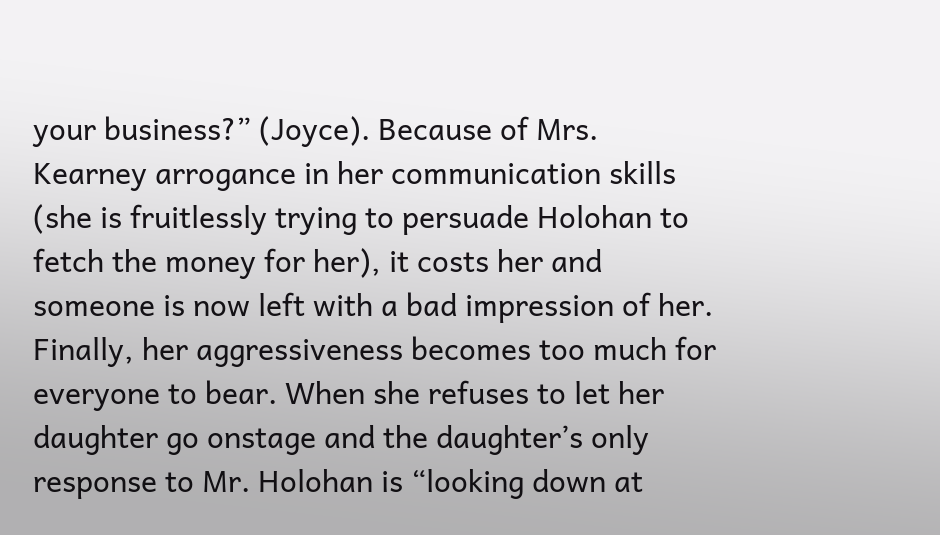your business?” (Joyce). Because of Mrs. Kearney arrogance in her communication skills (she is fruitlessly trying to persuade Holohan to fetch the money for her), it costs her and someone is now left with a bad impression of her. Finally, her aggressiveness becomes too much for everyone to bear. When she refuses to let her daughter go onstage and the daughter’s only response to Mr. Holohan is “looking down at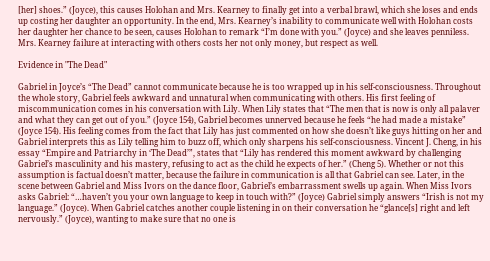[her] shoes.” (Joyce), this causes Holohan and Mrs. Kearney to finally get into a verbal brawl, which she loses and ends up costing her daughter an opportunity. In the end, Mrs. Kearney’s inability to communicate well with Holohan costs her daughter her chance to be seen, causes Holohan to remark “I’m done with you.” (Joyce) and she leaves penniless. Mrs. Kearney failure at interacting with others costs her not only money, but respect as well.

Evidence in "The Dead"

Gabriel in Joyce’s “The Dead” cannot communicate because he is too wrapped up in his self-consciousness. Throughout the whole story, Gabriel feels awkward and unnatural when communicating with others. His first feeling of miscommunication comes in his conversation with Lily. When Lily states that “The men that is now is only all palaver and what they can get out of you.” (Joyce 154), Gabriel becomes unnerved because he feels “he had made a mistake” (Joyce 154). His feeling comes from the fact that Lily has just commented on how she doesn’t like guys hitting on her and Gabriel interprets this as Lily telling him to buzz off, which only sharpens his self-consciousness. Vincent J. Cheng, in his essay “Empire and Patriarchy in ‘The Dead’”, states that “Lily has rendered this moment awkward by challenging Gabriel’s masculinity and his mastery, refusing to act as the child he expects of her.” (Cheng 5). Whether or not this assumption is factual doesn’t matter, because the failure in communication is all that Gabriel can see. Later, in the scene between Gabriel and Miss Ivors on the dance floor, Gabriel’s embarrassment swells up again. When Miss Ivors asks Gabriel: “…haven’t you your own language to keep in touch with?” (Joyce) Gabriel simply answers “Irish is not my language.” (Joyce). When Gabriel catches another couple listening in on their conversation he “glance[s] right and left nervously.” (Joyce), wanting to make sure that no one is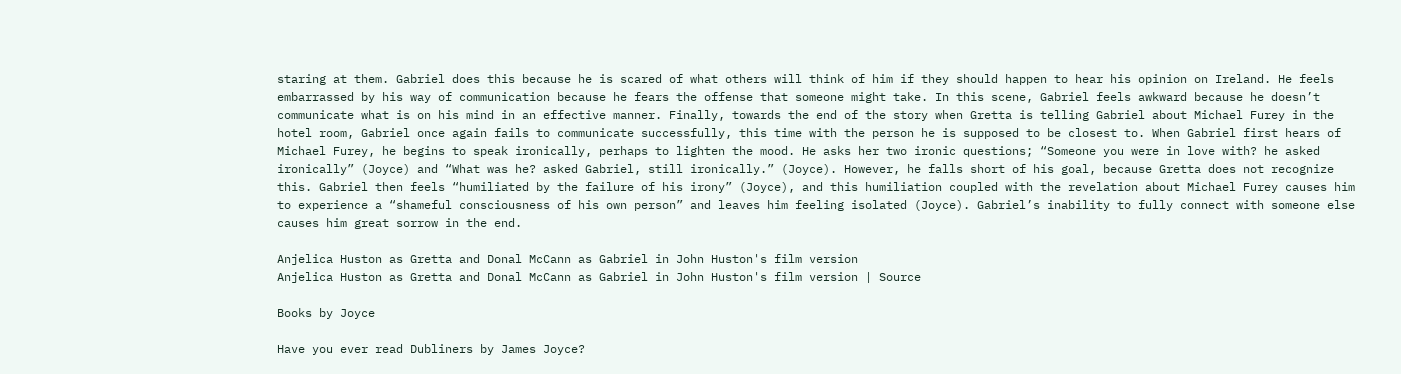staring at them. Gabriel does this because he is scared of what others will think of him if they should happen to hear his opinion on Ireland. He feels embarrassed by his way of communication because he fears the offense that someone might take. In this scene, Gabriel feels awkward because he doesn’t communicate what is on his mind in an effective manner. Finally, towards the end of the story when Gretta is telling Gabriel about Michael Furey in the hotel room, Gabriel once again fails to communicate successfully, this time with the person he is supposed to be closest to. When Gabriel first hears of Michael Furey, he begins to speak ironically, perhaps to lighten the mood. He asks her two ironic questions; “Someone you were in love with? he asked ironically” (Joyce) and “What was he? asked Gabriel, still ironically.” (Joyce). However, he falls short of his goal, because Gretta does not recognize this. Gabriel then feels “humiliated by the failure of his irony” (Joyce), and this humiliation coupled with the revelation about Michael Furey causes him to experience a “shameful consciousness of his own person” and leaves him feeling isolated (Joyce). Gabriel’s inability to fully connect with someone else causes him great sorrow in the end.

Anjelica Huston as Gretta and Donal McCann as Gabriel in John Huston's film version
Anjelica Huston as Gretta and Donal McCann as Gabriel in John Huston's film version | Source

Books by Joyce

Have you ever read Dubliners by James Joyce?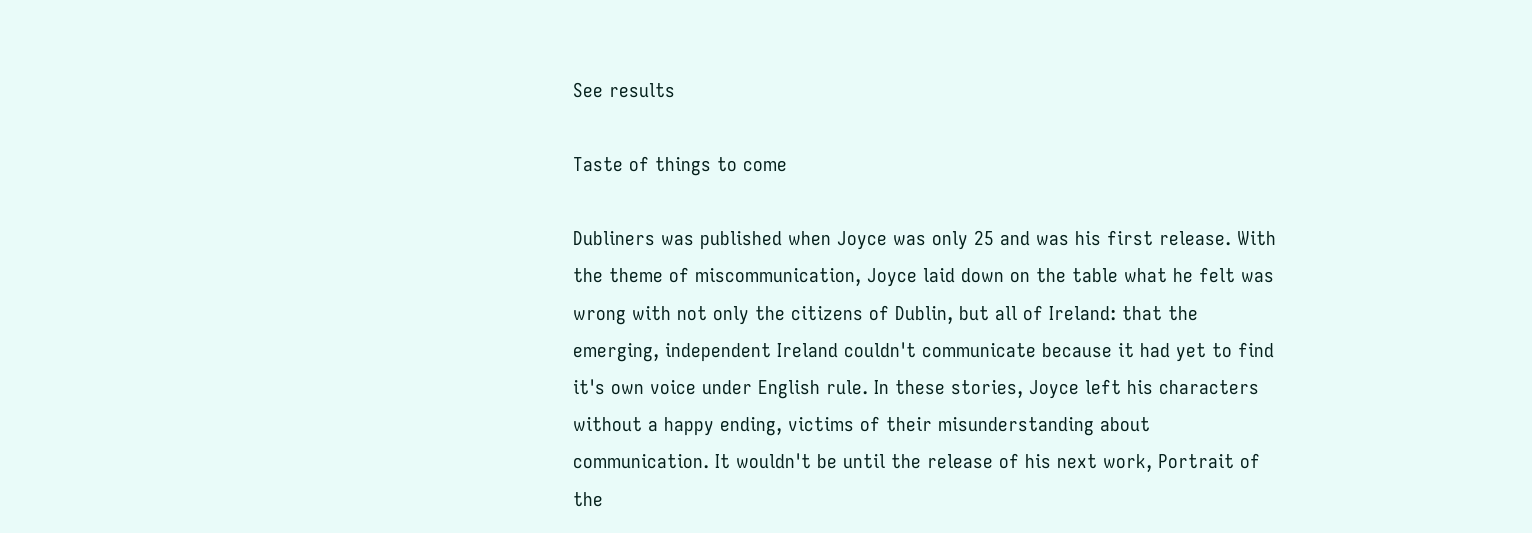See results

Taste of things to come

Dubliners was published when Joyce was only 25 and was his first release. With the theme of miscommunication, Joyce laid down on the table what he felt was wrong with not only the citizens of Dublin, but all of Ireland: that the emerging, independent Ireland couldn't communicate because it had yet to find it's own voice under English rule. In these stories, Joyce left his characters without a happy ending, victims of their misunderstanding about communication. It wouldn't be until the release of his next work, Portrait of the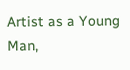Artist as a Young Man,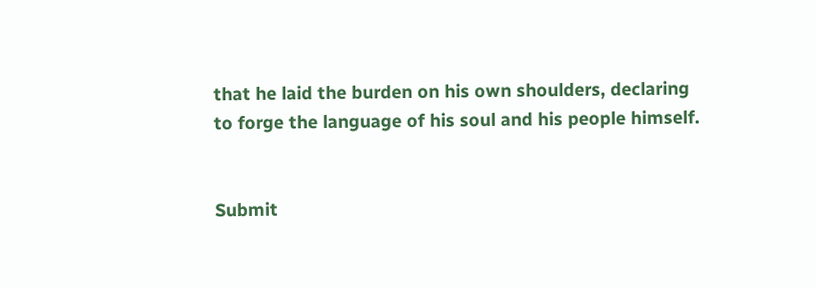that he laid the burden on his own shoulders, declaring to forge the language of his soul and his people himself.


Submit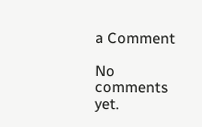a Comment

No comments yet.